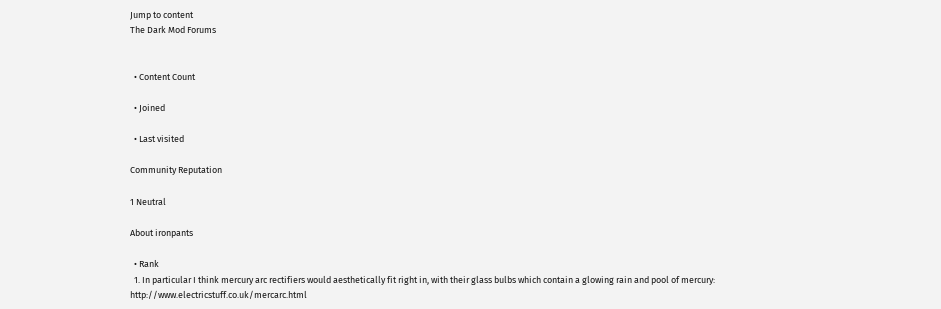Jump to content
The Dark Mod Forums


  • Content Count

  • Joined

  • Last visited

Community Reputation

1 Neutral

About ironpants

  • Rank
  1. In particular I think mercury arc rectifiers would aesthetically fit right in, with their glass bulbs which contain a glowing rain and pool of mercury: http://www.electricstuff.co.uk/mercarc.html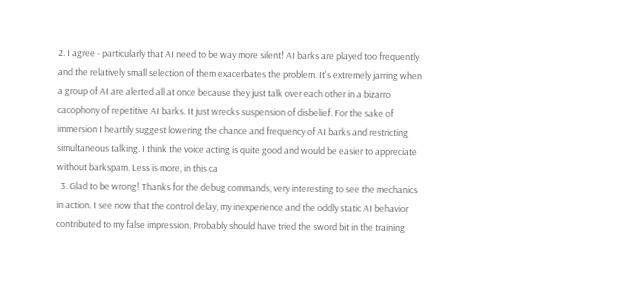2. I agree - particularly that AI need to be way more silent! AI barks are played too frequently and the relatively small selection of them exacerbates the problem. It's extremely jarring when a group of AI are alerted all at once because they just talk over each other in a bizarro cacophony of repetitive AI barks. It just wrecks suspension of disbelief. For the sake of immersion I heartily suggest lowering the chance and frequency of AI barks and restricting simultaneous talking. I think the voice acting is quite good and would be easier to appreciate without barkspam. Less is more, in this ca
  3. Glad to be wrong! Thanks for the debug commands, very interesting to see the mechanics in action. I see now that the control delay, my inexperience and the oddly static AI behavior contributed to my false impression. Probably should have tried the sword bit in the training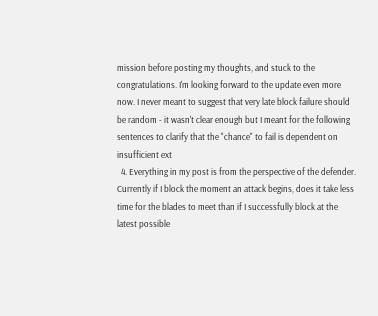mission before posting my thoughts, and stuck to the congratulations. I'm looking forward to the update even more now. I never meant to suggest that very late block failure should be random - it wasn't clear enough but I meant for the following sentences to clarify that the "chance" to fail is dependent on insufficient ext
  4. Everything in my post is from the perspective of the defender. Currently if I block the moment an attack begins, does it take less time for the blades to meet than if I successfully block at the latest possible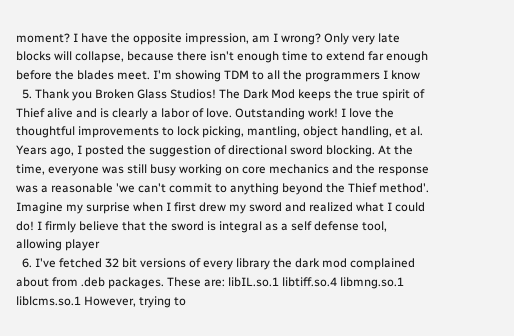moment? I have the opposite impression, am I wrong? Only very late blocks will collapse, because there isn't enough time to extend far enough before the blades meet. I'm showing TDM to all the programmers I know
  5. Thank you Broken Glass Studios! The Dark Mod keeps the true spirit of Thief alive and is clearly a labor of love. Outstanding work! I love the thoughtful improvements to lock picking, mantling, object handling, et al. Years ago, I posted the suggestion of directional sword blocking. At the time, everyone was still busy working on core mechanics and the response was a reasonable 'we can't commit to anything beyond the Thief method'. Imagine my surprise when I first drew my sword and realized what I could do! I firmly believe that the sword is integral as a self defense tool, allowing player
  6. I've fetched 32 bit versions of every library the dark mod complained about from .deb packages. These are: libIL.so.1 libtiff.so.4 libmng.so.1 liblcms.so.1 However, trying to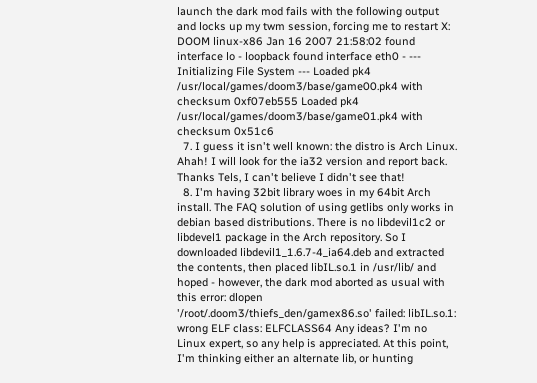launch the dark mod fails with the following output and locks up my twm session, forcing me to restart X: DOOM linux-x86 Jan 16 2007 21:58:02 found interface lo - loopback found interface eth0 - --- Initializing File System --- Loaded pk4 /usr/local/games/doom3/base/game00.pk4 with checksum 0xf07eb555 Loaded pk4 /usr/local/games/doom3/base/game01.pk4 with checksum 0x51c6
  7. I guess it isn't well known: the distro is Arch Linux. Ahah! I will look for the ia32 version and report back. Thanks Tels, I can't believe I didn't see that!
  8. I'm having 32bit library woes in my 64bit Arch install. The FAQ solution of using getlibs only works in debian based distributions. There is no libdevil1c2 or libdevel1 package in the Arch repository. So I downloaded libdevil1_1.6.7-4_ia64.deb and extracted the contents, then placed libIL.so.1 in /usr/lib/ and hoped - however, the dark mod aborted as usual with this error: dlopen '/root/.doom3/thiefs_den/gamex86.so' failed: libIL.so.1: wrong ELF class: ELFCLASS64 Any ideas? I'm no Linux expert, so any help is appreciated. At this point, I'm thinking either an alternate lib, or hunting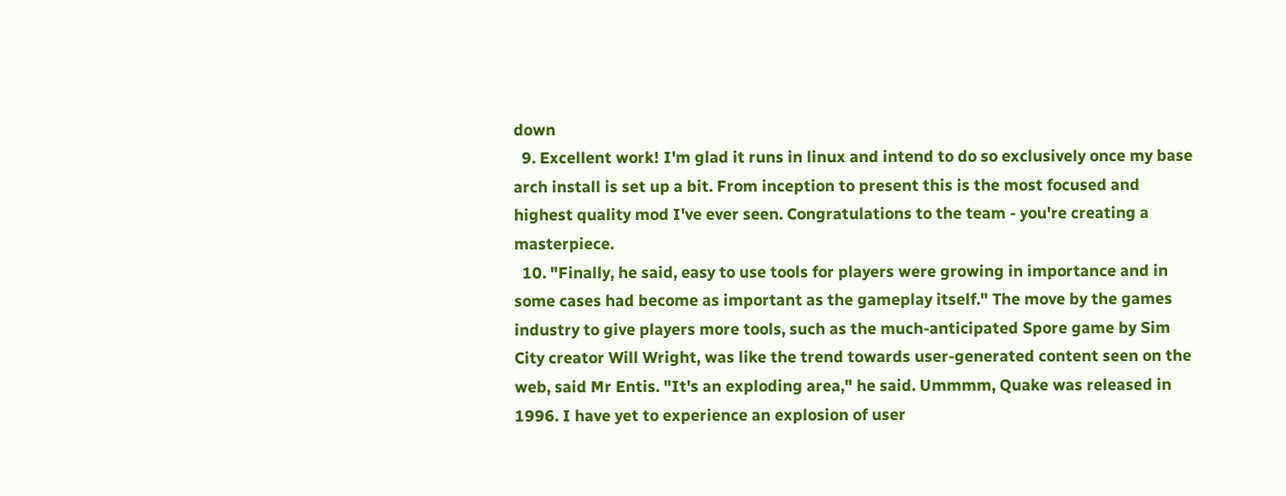down
  9. Excellent work! I'm glad it runs in linux and intend to do so exclusively once my base arch install is set up a bit. From inception to present this is the most focused and highest quality mod I've ever seen. Congratulations to the team - you're creating a masterpiece.
  10. "Finally, he said, easy to use tools for players were growing in importance and in some cases had become as important as the gameplay itself." The move by the games industry to give players more tools, such as the much-anticipated Spore game by Sim City creator Will Wright, was like the trend towards user-generated content seen on the web, said Mr Entis. "It's an exploding area," he said. Ummmm, Quake was released in 1996. I have yet to experience an explosion of user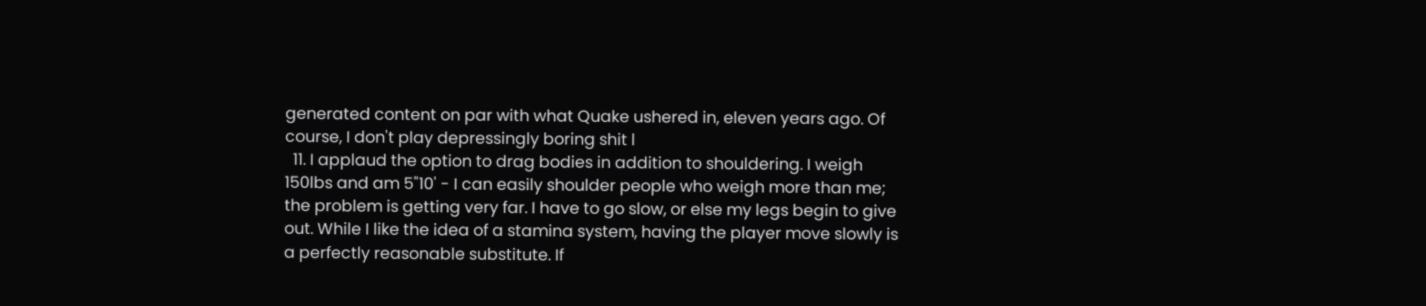generated content on par with what Quake ushered in, eleven years ago. Of course, I don't play depressingly boring shit l
  11. I applaud the option to drag bodies in addition to shouldering. I weigh 150lbs and am 5"10' - I can easily shoulder people who weigh more than me; the problem is getting very far. I have to go slow, or else my legs begin to give out. While I like the idea of a stamina system, having the player move slowly is a perfectly reasonable substitute. If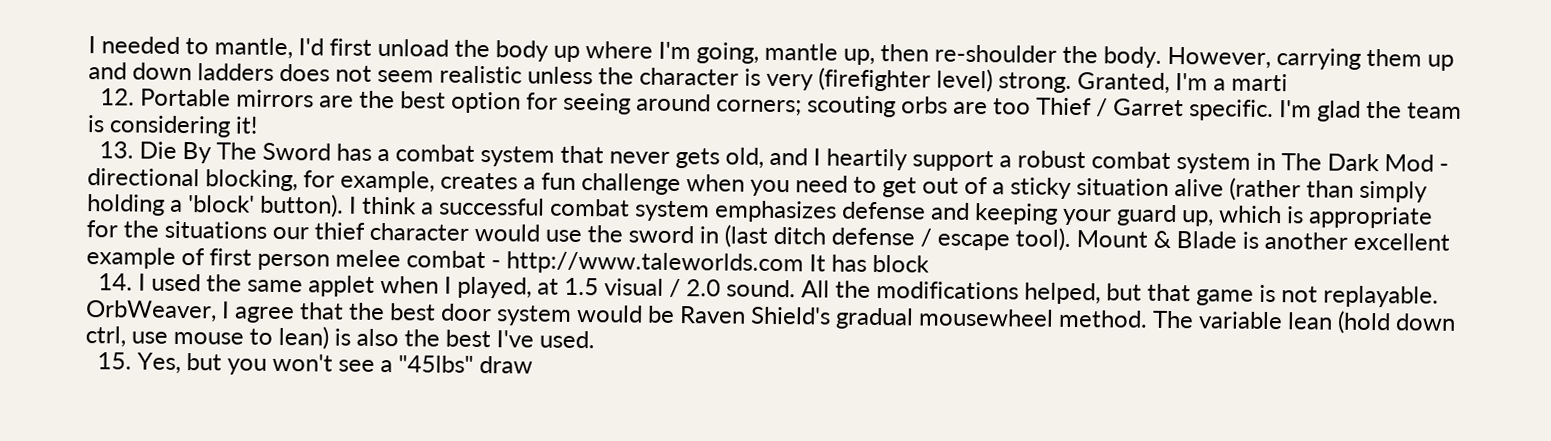I needed to mantle, I'd first unload the body up where I'm going, mantle up, then re-shoulder the body. However, carrying them up and down ladders does not seem realistic unless the character is very (firefighter level) strong. Granted, I'm a marti
  12. Portable mirrors are the best option for seeing around corners; scouting orbs are too Thief / Garret specific. I'm glad the team is considering it!
  13. Die By The Sword has a combat system that never gets old, and I heartily support a robust combat system in The Dark Mod - directional blocking, for example, creates a fun challenge when you need to get out of a sticky situation alive (rather than simply holding a 'block' button). I think a successful combat system emphasizes defense and keeping your guard up, which is appropriate for the situations our thief character would use the sword in (last ditch defense / escape tool). Mount & Blade is another excellent example of first person melee combat - http://www.taleworlds.com It has block
  14. I used the same applet when I played, at 1.5 visual / 2.0 sound. All the modifications helped, but that game is not replayable. OrbWeaver, I agree that the best door system would be Raven Shield's gradual mousewheel method. The variable lean (hold down ctrl, use mouse to lean) is also the best I've used.
  15. Yes, but you won't see a "45lbs" draw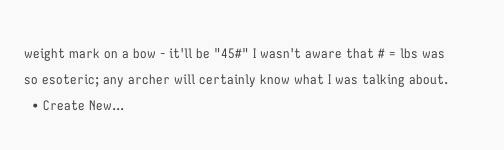weight mark on a bow - it'll be "45#" I wasn't aware that # = lbs was so esoteric; any archer will certainly know what I was talking about.
  • Create New...